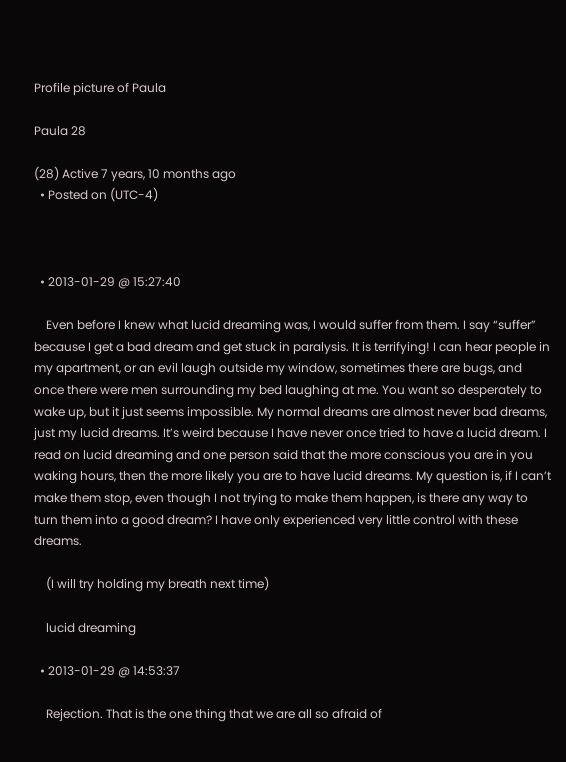Profile picture of Paula

Paula 28

(28) Active 7 years, 10 months ago
  • Posted on (UTC-4)



  • 2013-01-29 @ 15:27:40

    Even before I knew what lucid dreaming was, I would suffer from them. I say “suffer” because I get a bad dream and get stuck in paralysis. It is terrifying! I can hear people in my apartment, or an evil laugh outside my window, sometimes there are bugs, and once there were men surrounding my bed laughing at me. You want so desperately to wake up, but it just seems impossible. My normal dreams are almost never bad dreams, just my lucid dreams. It’s weird because I have never once tried to have a lucid dream. I read on lucid dreaming and one person said that the more conscious you are in you waking hours, then the more likely you are to have lucid dreams. My question is, if I can’t make them stop, even though I not trying to make them happen, is there any way to turn them into a good dream? I have only experienced very little control with these dreams.

    (I will try holding my breath next time)

    lucid dreaming

  • 2013-01-29 @ 14:53:37

    Rejection. That is the one thing that we are all so afraid of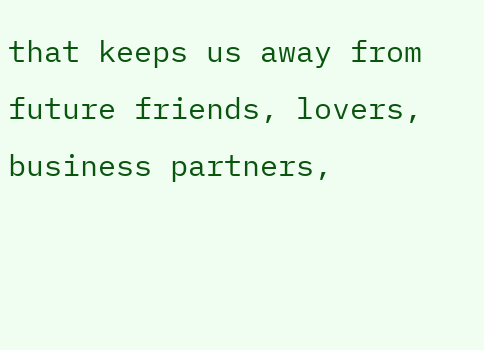that keeps us away from future friends, lovers, business partners,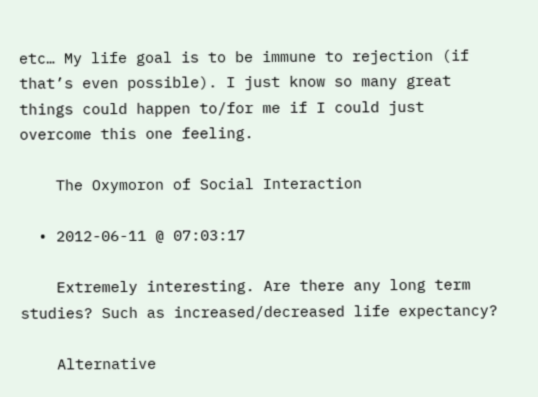etc… My life goal is to be immune to rejection (if that’s even possible). I just know so many great things could happen to/for me if I could just overcome this one feeling.

    The Oxymoron of Social Interaction

  • 2012-06-11 @ 07:03:17

    Extremely interesting. Are there any long term studies? Such as increased/decreased life expectancy?

    Alternative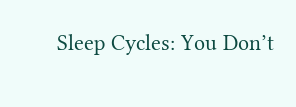Sleep Cycles: You Don’t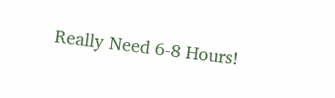Really Need 6-8 Hours!